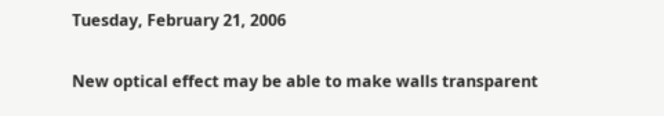Tuesday, February 21, 2006

New optical effect may be able to make walls transparent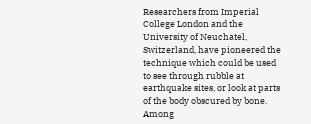Researchers from Imperial College London and the University of Neuchatel, Switzerland, have pioneered the technique which could be used to see through rubble at earthquake sites, or look at parts of the body obscured by bone. Among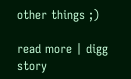other things ;)

read more | digg story